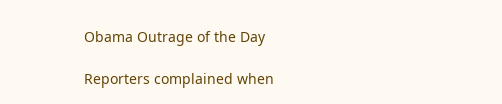Obama Outrage of the Day

Reporters complained when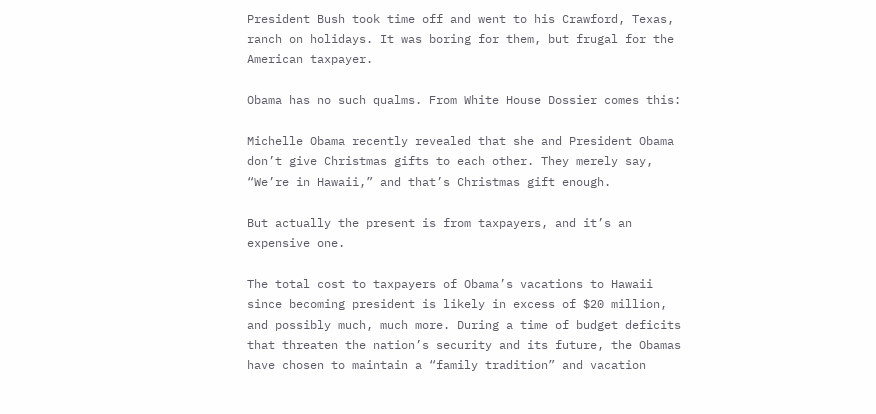President Bush took time off and went to his Crawford, Texas, ranch on holidays. It was boring for them, but frugal for the American taxpayer.

Obama has no such qualms. From White House Dossier comes this:

Michelle Obama recently revealed that she and President Obama don’t give Christmas gifts to each other. They merely say, “We’re in Hawaii,” and that’s Christmas gift enough.

But actually the present is from taxpayers, and it’s an expensive one.

The total cost to taxpayers of Obama’s vacations to Hawaii since becoming president is likely in excess of $20 million, and possibly much, much more. During a time of budget deficits that threaten the nation’s security and its future, the Obamas have chosen to maintain a “family tradition” and vacation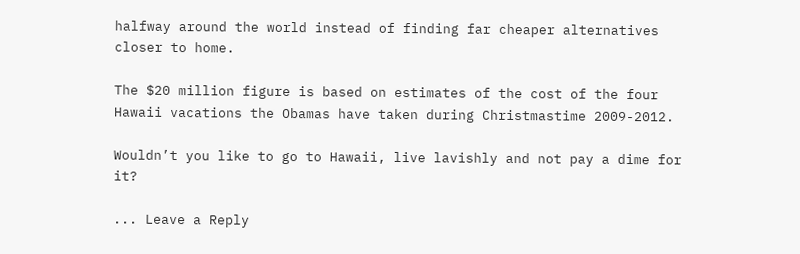halfway around the world instead of finding far cheaper alternatives closer to home.

The $20 million figure is based on estimates of the cost of the four Hawaii vacations the Obamas have taken during Christmastime 2009-2012.

Wouldn’t you like to go to Hawaii, live lavishly and not pay a dime for it?

... Leave a Reply